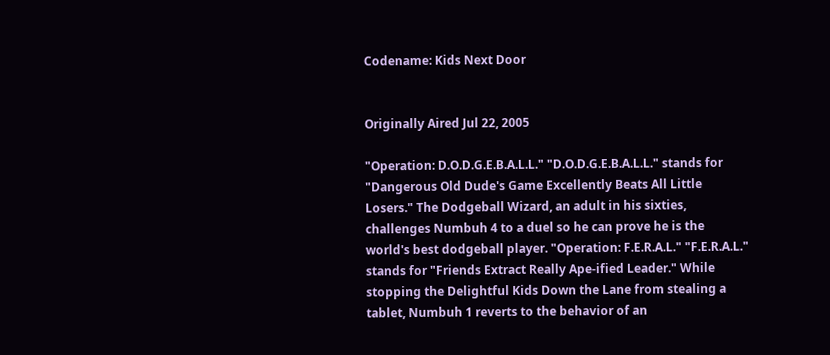Codename: Kids Next Door


Originally Aired Jul 22, 2005

"Operation: D.O.D.G.E.B.A.L.L." "D.O.D.G.E.B.A.L.L." stands for "Dangerous Old Dude's Game Excellently Beats All Little Losers." The Dodgeball Wizard, an adult in his sixties, challenges Numbuh 4 to a duel so he can prove he is the world's best dodgeball player. "Operation: F.E.R.A.L." "F.E.R.A.L." stands for "Friends Extract Really Ape-ified Leader." While stopping the Delightful Kids Down the Lane from stealing a tablet, Numbuh 1 reverts to the behavior of an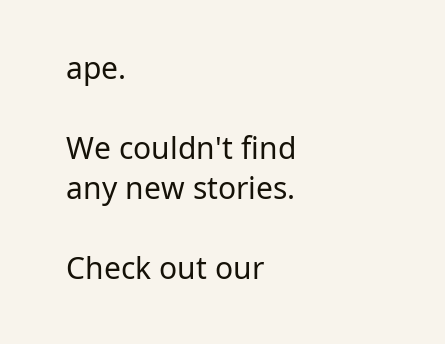ape.

We couldn't find any new stories.

Check out our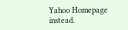Yahoo Homepage instead.